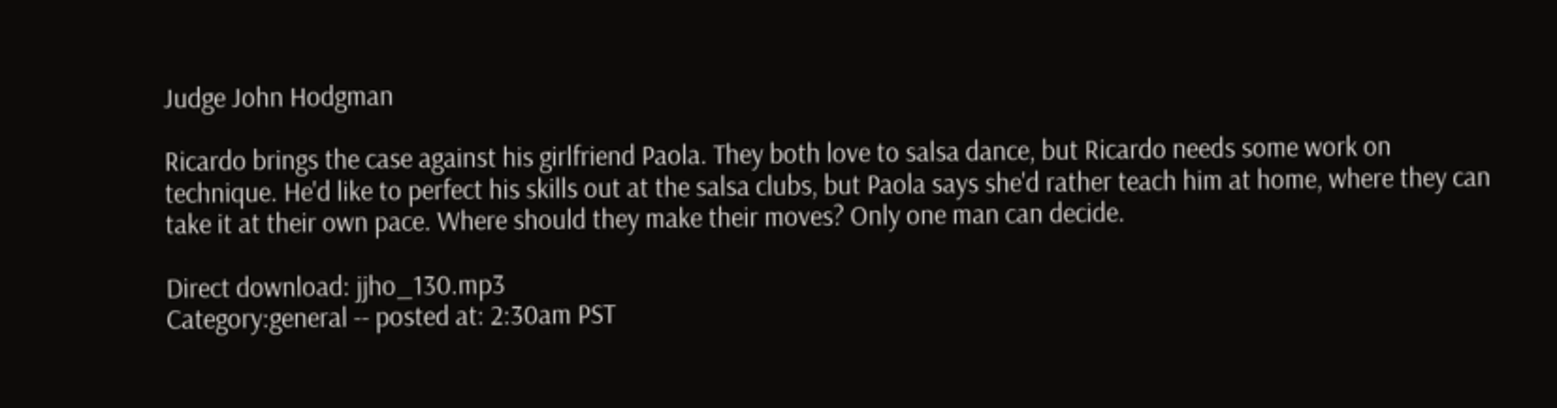Judge John Hodgman

Ricardo brings the case against his girlfriend Paola. They both love to salsa dance, but Ricardo needs some work on technique. He'd like to perfect his skills out at the salsa clubs, but Paola says she'd rather teach him at home, where they can take it at their own pace. Where should they make their moves? Only one man can decide.

Direct download: jjho_130.mp3
Category:general -- posted at: 2:30am PST